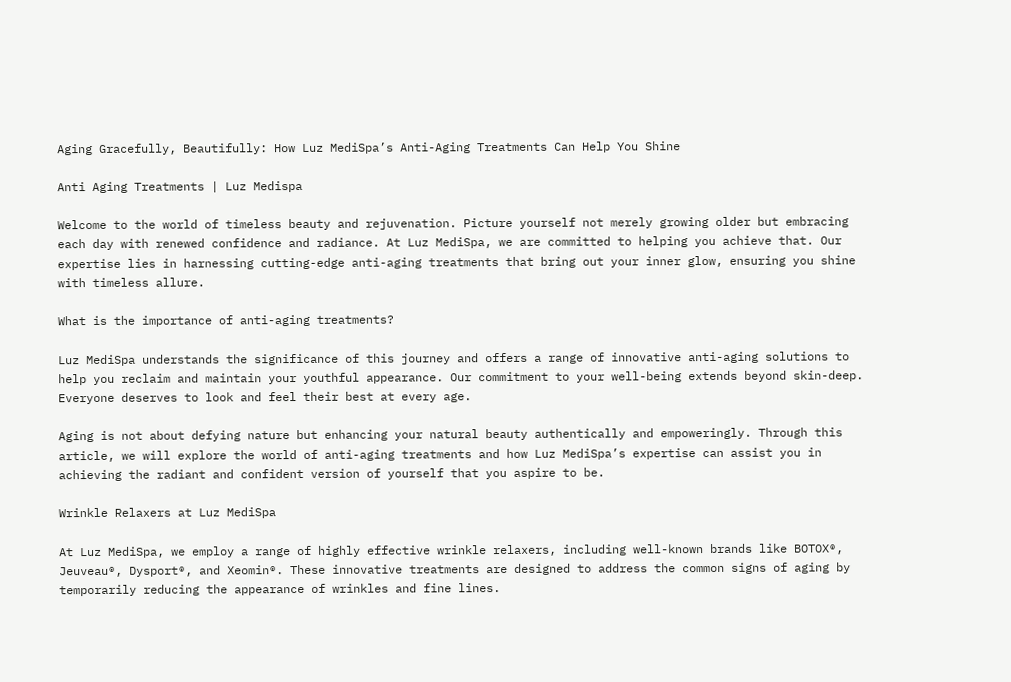Aging Gracefully, Beautifully: How Luz MediSpa’s Anti-Aging Treatments Can Help You Shine

Anti Aging Treatments | Luz Medispa

Welcome to the world of timeless beauty and rejuvenation. Picture yourself not merely growing older but embracing each day with renewed confidence and radiance. At Luz MediSpa, we are committed to helping you achieve that. Our expertise lies in harnessing cutting-edge anti-aging treatments that bring out your inner glow, ensuring you shine with timeless allure.

What is the importance of anti-aging treatments?

Luz MediSpa understands the significance of this journey and offers a range of innovative anti-aging solutions to help you reclaim and maintain your youthful appearance. Our commitment to your well-being extends beyond skin-deep. Everyone deserves to look and feel their best at every age.

Aging is not about defying nature but enhancing your natural beauty authentically and empoweringly. Through this article, we will explore the world of anti-aging treatments and how Luz MediSpa’s expertise can assist you in achieving the radiant and confident version of yourself that you aspire to be.

Wrinkle Relaxers at Luz MediSpa

At Luz MediSpa, we employ a range of highly effective wrinkle relaxers, including well-known brands like BOTOX®, Jeuveau®, Dysport®, and Xeomin®. These innovative treatments are designed to address the common signs of aging by temporarily reducing the appearance of wrinkles and fine lines.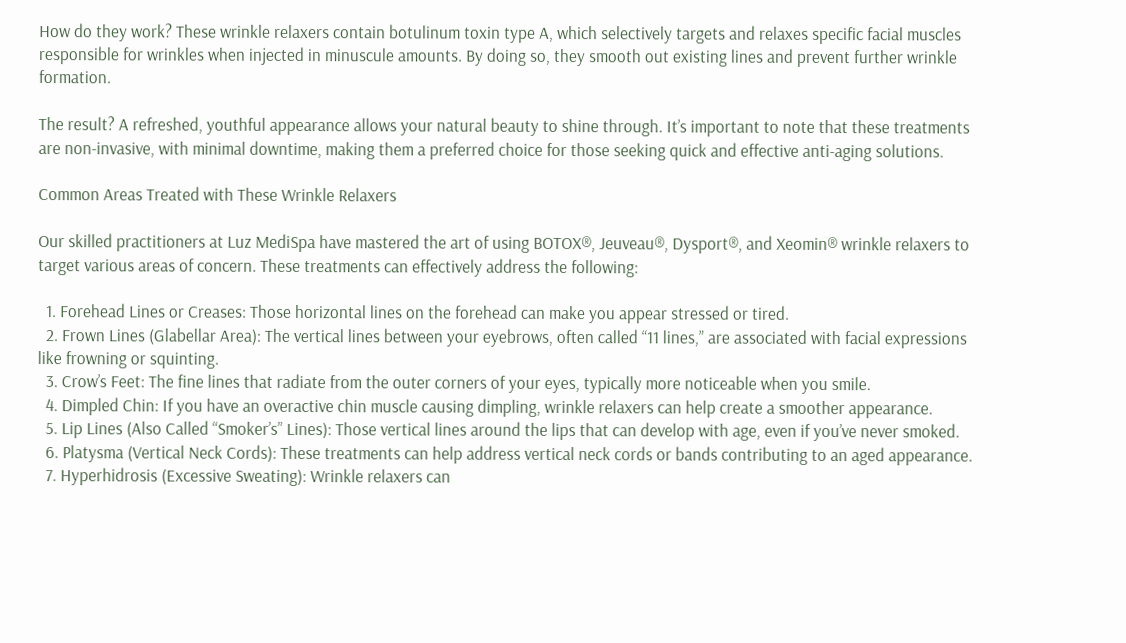How do they work? These wrinkle relaxers contain botulinum toxin type A, which selectively targets and relaxes specific facial muscles responsible for wrinkles when injected in minuscule amounts. By doing so, they smooth out existing lines and prevent further wrinkle formation.

The result? A refreshed, youthful appearance allows your natural beauty to shine through. It’s important to note that these treatments are non-invasive, with minimal downtime, making them a preferred choice for those seeking quick and effective anti-aging solutions.

Common Areas Treated with These Wrinkle Relaxers

Our skilled practitioners at Luz MediSpa have mastered the art of using BOTOX®, Jeuveau®, Dysport®, and Xeomin® wrinkle relaxers to target various areas of concern. These treatments can effectively address the following:

  1. Forehead Lines or Creases: Those horizontal lines on the forehead can make you appear stressed or tired.
  2. Frown Lines (Glabellar Area): The vertical lines between your eyebrows, often called “11 lines,” are associated with facial expressions like frowning or squinting.
  3. Crow’s Feet: The fine lines that radiate from the outer corners of your eyes, typically more noticeable when you smile.
  4. Dimpled Chin: If you have an overactive chin muscle causing dimpling, wrinkle relaxers can help create a smoother appearance.
  5. Lip Lines (Also Called “Smoker’s” Lines): Those vertical lines around the lips that can develop with age, even if you’ve never smoked.
  6. Platysma (Vertical Neck Cords): These treatments can help address vertical neck cords or bands contributing to an aged appearance.
  7. Hyperhidrosis (Excessive Sweating): Wrinkle relaxers can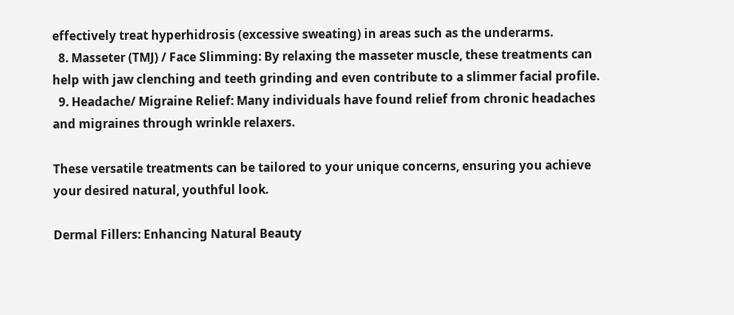effectively treat hyperhidrosis (excessive sweating) in areas such as the underarms.
  8. Masseter (TMJ) / Face Slimming: By relaxing the masseter muscle, these treatments can help with jaw clenching and teeth grinding and even contribute to a slimmer facial profile.
  9. Headache/ Migraine Relief: Many individuals have found relief from chronic headaches and migraines through wrinkle relaxers.

These versatile treatments can be tailored to your unique concerns, ensuring you achieve your desired natural, youthful look.

Dermal Fillers: Enhancing Natural Beauty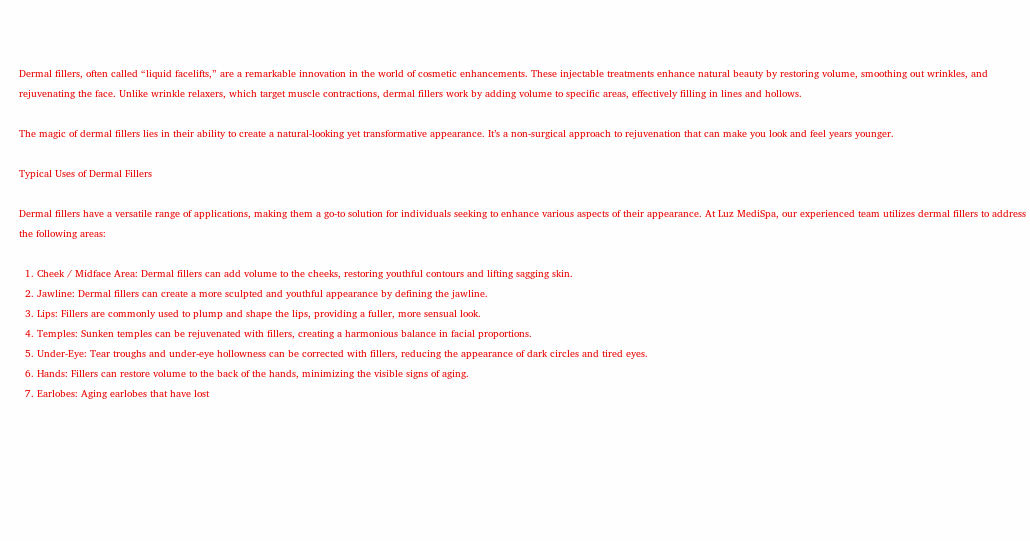Dermal fillers, often called “liquid facelifts,” are a remarkable innovation in the world of cosmetic enhancements. These injectable treatments enhance natural beauty by restoring volume, smoothing out wrinkles, and rejuvenating the face. Unlike wrinkle relaxers, which target muscle contractions, dermal fillers work by adding volume to specific areas, effectively filling in lines and hollows.

The magic of dermal fillers lies in their ability to create a natural-looking yet transformative appearance. It’s a non-surgical approach to rejuvenation that can make you look and feel years younger.

Typical Uses of Dermal Fillers

Dermal fillers have a versatile range of applications, making them a go-to solution for individuals seeking to enhance various aspects of their appearance. At Luz MediSpa, our experienced team utilizes dermal fillers to address the following areas:

  1. Cheek / Midface Area: Dermal fillers can add volume to the cheeks, restoring youthful contours and lifting sagging skin.
  2. Jawline: Dermal fillers can create a more sculpted and youthful appearance by defining the jawline.
  3. Lips: Fillers are commonly used to plump and shape the lips, providing a fuller, more sensual look.
  4. Temples: Sunken temples can be rejuvenated with fillers, creating a harmonious balance in facial proportions.
  5. Under-Eye: Tear troughs and under-eye hollowness can be corrected with fillers, reducing the appearance of dark circles and tired eyes.
  6. Hands: Fillers can restore volume to the back of the hands, minimizing the visible signs of aging.
  7. Earlobes: Aging earlobes that have lost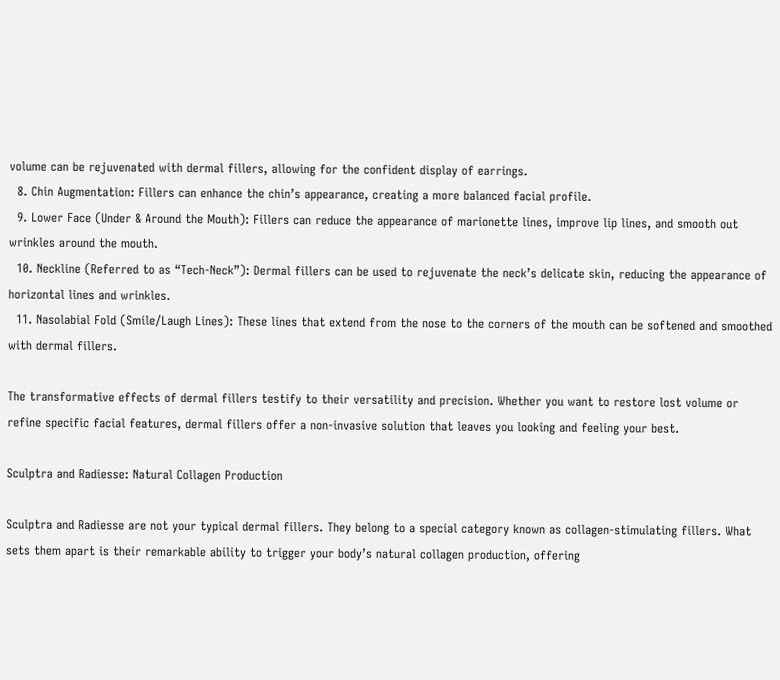volume can be rejuvenated with dermal fillers, allowing for the confident display of earrings.
  8. Chin Augmentation: Fillers can enhance the chin’s appearance, creating a more balanced facial profile.
  9. Lower Face (Under & Around the Mouth): Fillers can reduce the appearance of marionette lines, improve lip lines, and smooth out wrinkles around the mouth.
  10. Neckline (Referred to as “Tech-Neck”): Dermal fillers can be used to rejuvenate the neck’s delicate skin, reducing the appearance of horizontal lines and wrinkles.
  11. Nasolabial Fold (Smile/Laugh Lines): These lines that extend from the nose to the corners of the mouth can be softened and smoothed with dermal fillers.

The transformative effects of dermal fillers testify to their versatility and precision. Whether you want to restore lost volume or refine specific facial features, dermal fillers offer a non-invasive solution that leaves you looking and feeling your best.

Sculptra and Radiesse: Natural Collagen Production

Sculptra and Radiesse are not your typical dermal fillers. They belong to a special category known as collagen-stimulating fillers. What sets them apart is their remarkable ability to trigger your body’s natural collagen production, offering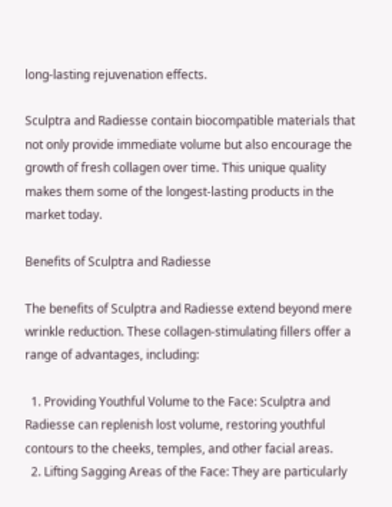long-lasting rejuvenation effects.

Sculptra and Radiesse contain biocompatible materials that not only provide immediate volume but also encourage the growth of fresh collagen over time. This unique quality makes them some of the longest-lasting products in the market today.

Benefits of Sculptra and Radiesse

The benefits of Sculptra and Radiesse extend beyond mere wrinkle reduction. These collagen-stimulating fillers offer a range of advantages, including:

  1. Providing Youthful Volume to the Face: Sculptra and Radiesse can replenish lost volume, restoring youthful contours to the cheeks, temples, and other facial areas.
  2. Lifting Sagging Areas of the Face: They are particularly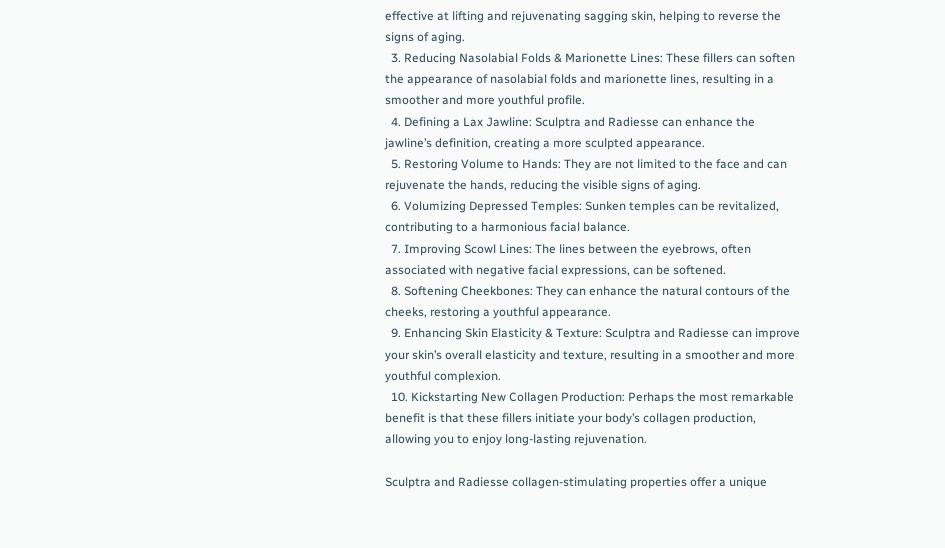effective at lifting and rejuvenating sagging skin, helping to reverse the signs of aging.
  3. Reducing Nasolabial Folds & Marionette Lines: These fillers can soften the appearance of nasolabial folds and marionette lines, resulting in a smoother and more youthful profile.
  4. Defining a Lax Jawline: Sculptra and Radiesse can enhance the jawline’s definition, creating a more sculpted appearance.
  5. Restoring Volume to Hands: They are not limited to the face and can rejuvenate the hands, reducing the visible signs of aging.
  6. Volumizing Depressed Temples: Sunken temples can be revitalized, contributing to a harmonious facial balance.
  7. Improving Scowl Lines: The lines between the eyebrows, often associated with negative facial expressions, can be softened.
  8. Softening Cheekbones: They can enhance the natural contours of the cheeks, restoring a youthful appearance.
  9. Enhancing Skin Elasticity & Texture: Sculptra and Radiesse can improve your skin’s overall elasticity and texture, resulting in a smoother and more youthful complexion.
  10. Kickstarting New Collagen Production: Perhaps the most remarkable benefit is that these fillers initiate your body’s collagen production, allowing you to enjoy long-lasting rejuvenation.

Sculptra and Radiesse collagen-stimulating properties offer a unique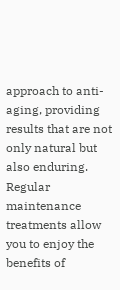approach to anti-aging, providing results that are not only natural but also enduring. Regular maintenance treatments allow you to enjoy the benefits of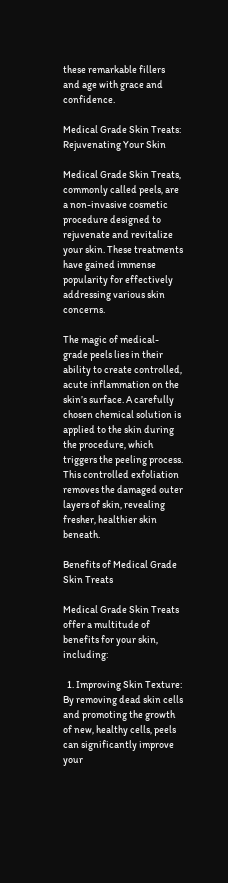these remarkable fillers and age with grace and confidence.

Medical Grade Skin Treats: Rejuvenating Your Skin

Medical Grade Skin Treats, commonly called peels, are a non-invasive cosmetic procedure designed to rejuvenate and revitalize your skin. These treatments have gained immense popularity for effectively addressing various skin concerns.

The magic of medical-grade peels lies in their ability to create controlled, acute inflammation on the skin’s surface. A carefully chosen chemical solution is applied to the skin during the procedure, which triggers the peeling process. This controlled exfoliation removes the damaged outer layers of skin, revealing fresher, healthier skin beneath.

Benefits of Medical Grade Skin Treats

Medical Grade Skin Treats offer a multitude of benefits for your skin, including:

  1. Improving Skin Texture: By removing dead skin cells and promoting the growth of new, healthy cells, peels can significantly improve your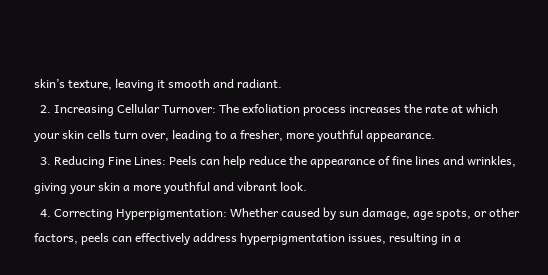skin’s texture, leaving it smooth and radiant.
  2. Increasing Cellular Turnover: The exfoliation process increases the rate at which your skin cells turn over, leading to a fresher, more youthful appearance.
  3. Reducing Fine Lines: Peels can help reduce the appearance of fine lines and wrinkles, giving your skin a more youthful and vibrant look.
  4. Correcting Hyperpigmentation: Whether caused by sun damage, age spots, or other factors, peels can effectively address hyperpigmentation issues, resulting in a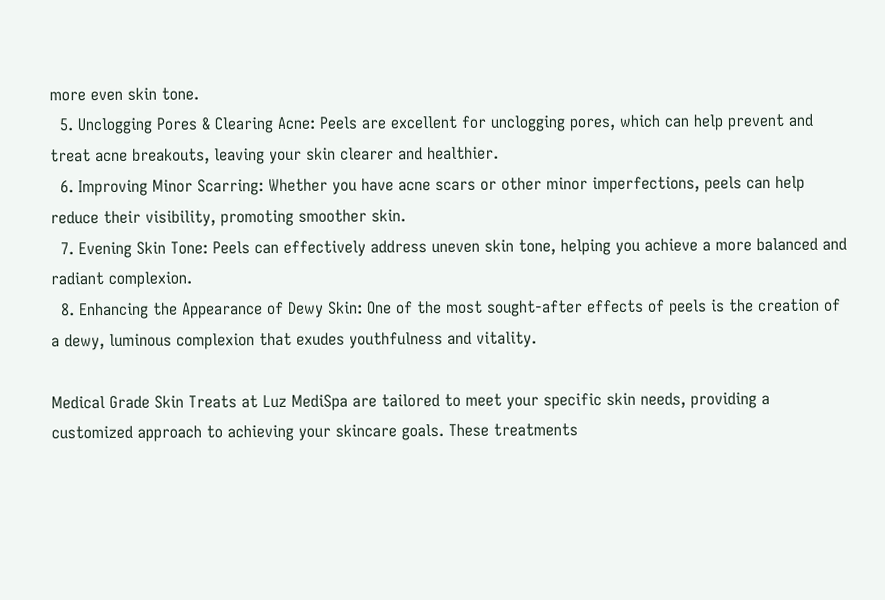more even skin tone.
  5. Unclogging Pores & Clearing Acne: Peels are excellent for unclogging pores, which can help prevent and treat acne breakouts, leaving your skin clearer and healthier.
  6. Improving Minor Scarring: Whether you have acne scars or other minor imperfections, peels can help reduce their visibility, promoting smoother skin.
  7. Evening Skin Tone: Peels can effectively address uneven skin tone, helping you achieve a more balanced and radiant complexion.
  8. Enhancing the Appearance of Dewy Skin: One of the most sought-after effects of peels is the creation of a dewy, luminous complexion that exudes youthfulness and vitality.

Medical Grade Skin Treats at Luz MediSpa are tailored to meet your specific skin needs, providing a customized approach to achieving your skincare goals. These treatments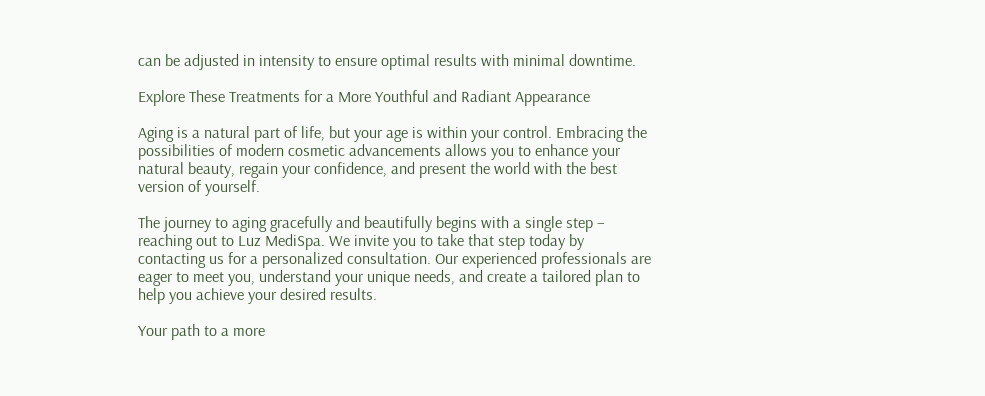can be adjusted in intensity to ensure optimal results with minimal downtime.

Explore These Treatments for a More Youthful and Radiant Appearance

Aging is a natural part of life, but your age is within your control. Embracing the possibilities of modern cosmetic advancements allows you to enhance your natural beauty, regain your confidence, and present the world with the best version of yourself.

The journey to aging gracefully and beautifully begins with a single step – reaching out to Luz MediSpa. We invite you to take that step today by contacting us for a personalized consultation. Our experienced professionals are eager to meet you, understand your unique needs, and create a tailored plan to help you achieve your desired results.

Your path to a more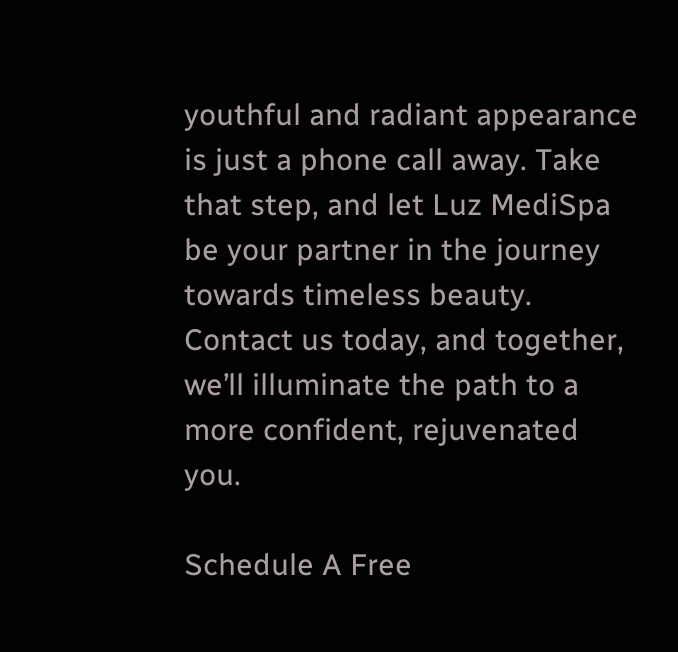youthful and radiant appearance is just a phone call away. Take that step, and let Luz MediSpa be your partner in the journey towards timeless beauty. Contact us today, and together, we’ll illuminate the path to a more confident, rejuvenated you.

Schedule A Free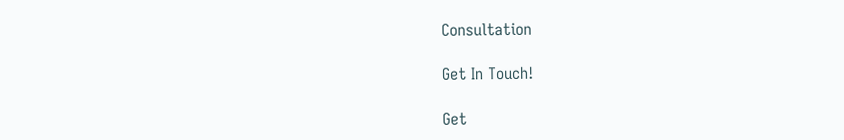Consultation

Get In Touch!

Get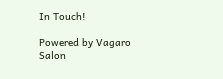In Touch!

Powered by Vagaro Salon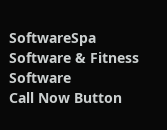SoftwareSpa Software & Fitness Software
Call Now Button